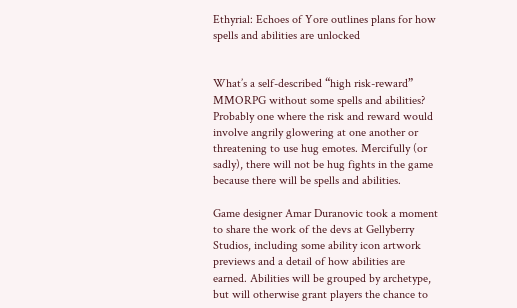Ethyrial: Echoes of Yore outlines plans for how spells and abilities are unlocked


What’s a self-described “high risk-reward” MMORPG without some spells and abilities? Probably one where the risk and reward would involve angrily glowering at one another or threatening to use hug emotes. Mercifully (or sadly), there will not be hug fights in the game because there will be spells and abilities.

Game designer Amar Duranovic took a moment to share the work of the devs at Gellyberry Studios, including some ability icon artwork previews and a detail of how abilities are earned. Abilities will be grouped by archetype, but will otherwise grant players the chance to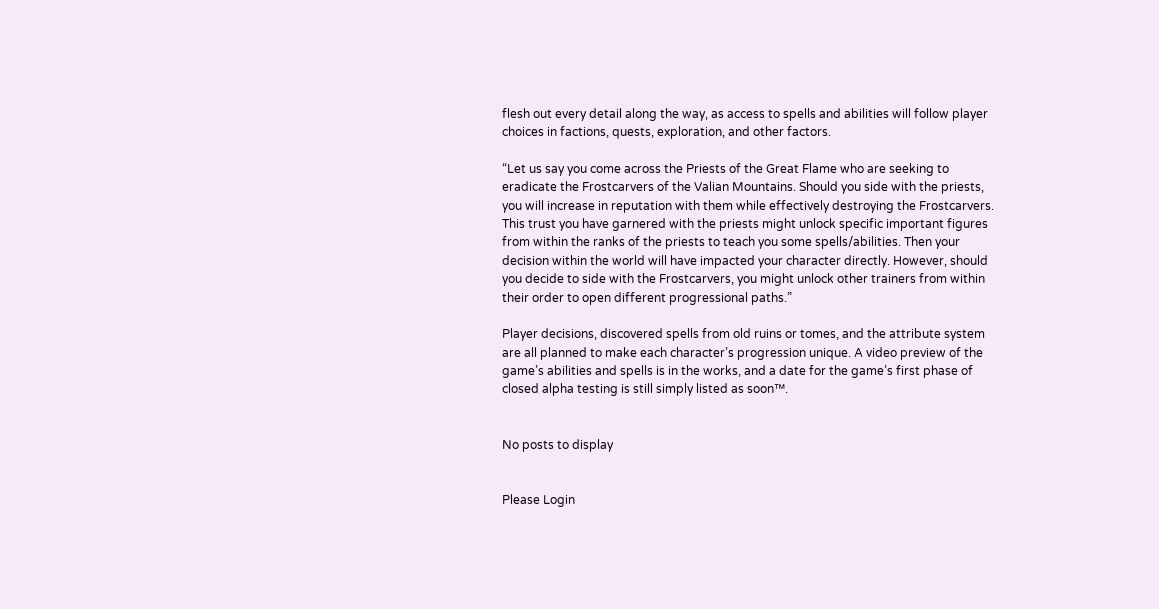flesh out every detail along the way, as access to spells and abilities will follow player choices in factions, quests, exploration, and other factors.

“Let us say you come across the Priests of the Great Flame who are seeking to eradicate the Frostcarvers of the Valian Mountains. Should you side with the priests, you will increase in reputation with them while effectively destroying the Frostcarvers. This trust you have garnered with the priests might unlock specific important figures from within the ranks of the priests to teach you some spells/abilities. Then your decision within the world will have impacted your character directly. However, should you decide to side with the Frostcarvers, you might unlock other trainers from within their order to open different progressional paths.”

Player decisions, discovered spells from old ruins or tomes, and the attribute system are all planned to make each character’s progression unique. A video preview of the game’s abilities and spells is in the works, and a date for the game’s first phase of closed alpha testing is still simply listed as soon™.


No posts to display


Please Login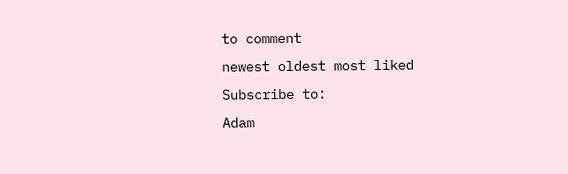to comment
newest oldest most liked
Subscribe to:
Adam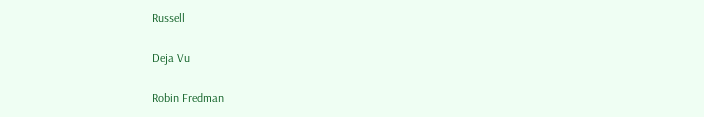Russell

Deja Vu

Robin Fredman